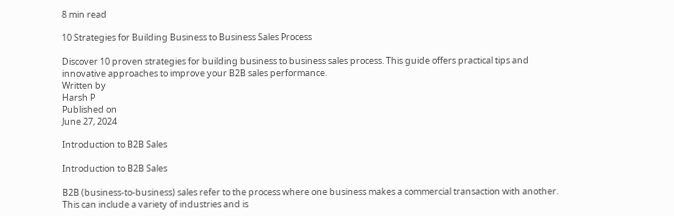8 min read

10 Strategies for Building Business to Business Sales Process

Discover 10 proven strategies for building business to business sales process. This guide offers practical tips and innovative approaches to improve your B2B sales performance.
Written by
Harsh P
Published on
June 27, 2024

Introduction to B2B Sales

Introduction to B2B Sales

B2B (business-to-business) sales refer to the process where one business makes a commercial transaction with another. This can include a variety of industries and is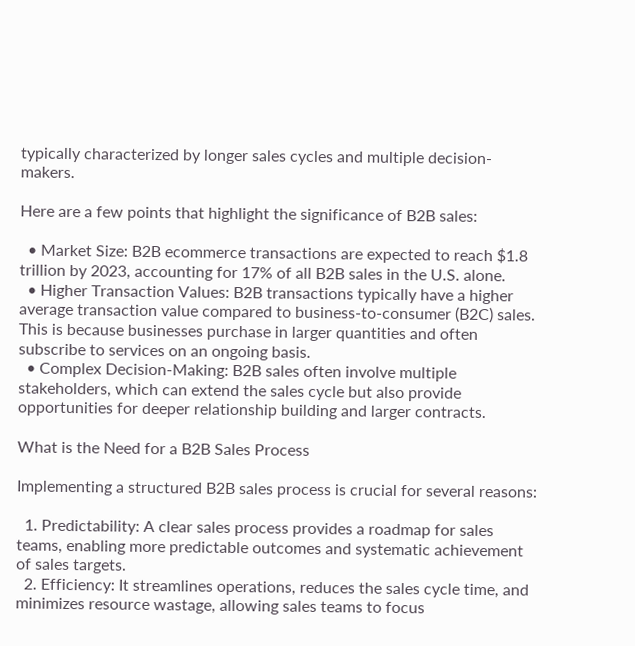typically characterized by longer sales cycles and multiple decision-makers.

Here are a few points that highlight the significance of B2B sales:

  • Market Size: B2B ecommerce transactions are expected to reach $1.8 trillion by 2023, accounting for 17% of all B2B sales in the U.S. alone.
  • Higher Transaction Values: B2B transactions typically have a higher average transaction value compared to business-to-consumer (B2C) sales. This is because businesses purchase in larger quantities and often subscribe to services on an ongoing basis.
  • Complex Decision-Making: B2B sales often involve multiple stakeholders, which can extend the sales cycle but also provide opportunities for deeper relationship building and larger contracts.

What is the Need for a B2B Sales Process

Implementing a structured B2B sales process is crucial for several reasons:

  1. Predictability: A clear sales process provides a roadmap for sales teams, enabling more predictable outcomes and systematic achievement of sales targets.
  2. Efficiency: It streamlines operations, reduces the sales cycle time, and minimizes resource wastage, allowing sales teams to focus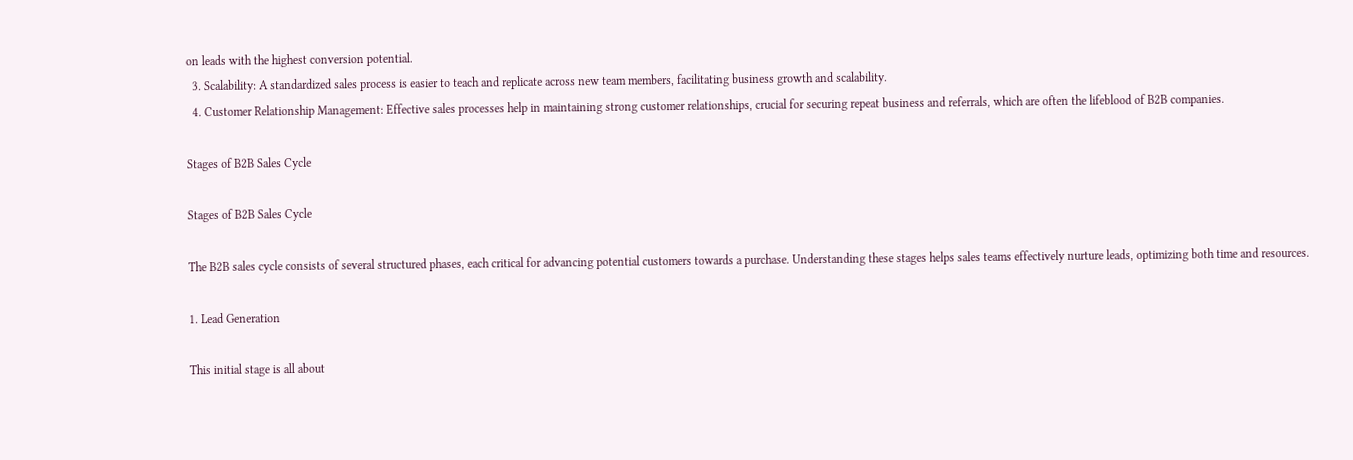on leads with the highest conversion potential.
  3. Scalability: A standardized sales process is easier to teach and replicate across new team members, facilitating business growth and scalability.
  4. Customer Relationship Management: Effective sales processes help in maintaining strong customer relationships, crucial for securing repeat business and referrals, which are often the lifeblood of B2B companies.

Stages of B2B Sales Cycle

Stages of B2B Sales Cycle

The B2B sales cycle consists of several structured phases, each critical for advancing potential customers towards a purchase. Understanding these stages helps sales teams effectively nurture leads, optimizing both time and resources.

1. Lead Generation

This initial stage is all about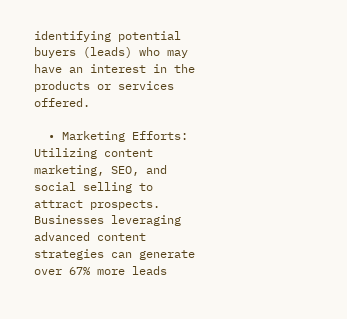identifying potential buyers (leads) who may have an interest in the products or services offered.

  • Marketing Efforts: Utilizing content marketing, SEO, and social selling to attract prospects. Businesses leveraging advanced content strategies can generate over 67% more leads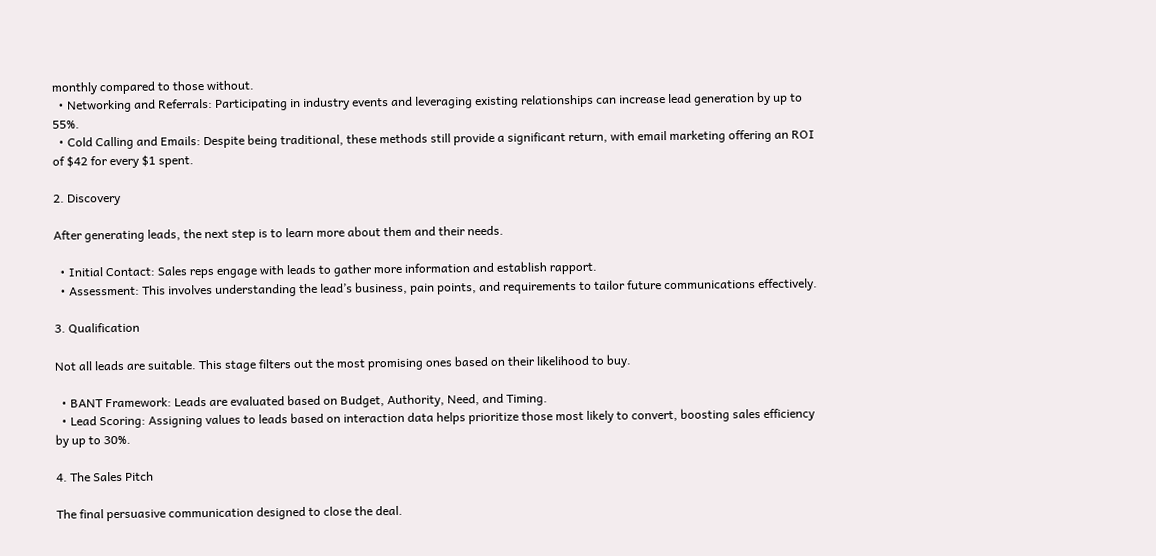monthly compared to those without.
  • Networking and Referrals: Participating in industry events and leveraging existing relationships can increase lead generation by up to 55%.
  • Cold Calling and Emails: Despite being traditional, these methods still provide a significant return, with email marketing offering an ROI of $42 for every $1 spent.

2. Discovery

After generating leads, the next step is to learn more about them and their needs.

  • Initial Contact: Sales reps engage with leads to gather more information and establish rapport.
  • Assessment: This involves understanding the lead’s business, pain points, and requirements to tailor future communications effectively.

3. Qualification

Not all leads are suitable. This stage filters out the most promising ones based on their likelihood to buy.

  • BANT Framework: Leads are evaluated based on Budget, Authority, Need, and Timing.
  • Lead Scoring: Assigning values to leads based on interaction data helps prioritize those most likely to convert, boosting sales efficiency by up to 30%.

4. The Sales Pitch

The final persuasive communication designed to close the deal.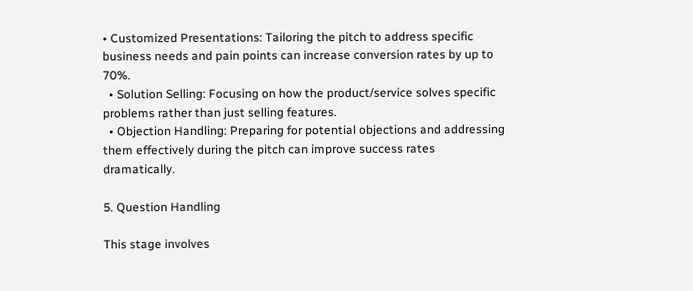• Customized Presentations: Tailoring the pitch to address specific business needs and pain points can increase conversion rates by up to 70%.
  • Solution Selling: Focusing on how the product/service solves specific problems rather than just selling features.
  • Objection Handling: Preparing for potential objections and addressing them effectively during the pitch can improve success rates dramatically.

5. Question Handling

This stage involves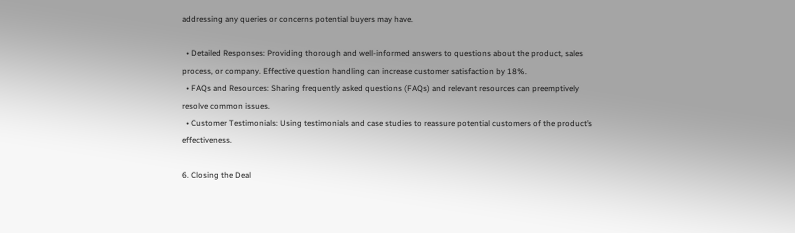addressing any queries or concerns potential buyers may have.

  • Detailed Responses: Providing thorough and well-informed answers to questions about the product, sales process, or company. Effective question handling can increase customer satisfaction by 18%.
  • FAQs and Resources: Sharing frequently asked questions (FAQs) and relevant resources can preemptively resolve common issues.
  • Customer Testimonials: Using testimonials and case studies to reassure potential customers of the product’s effectiveness.

6. Closing the Deal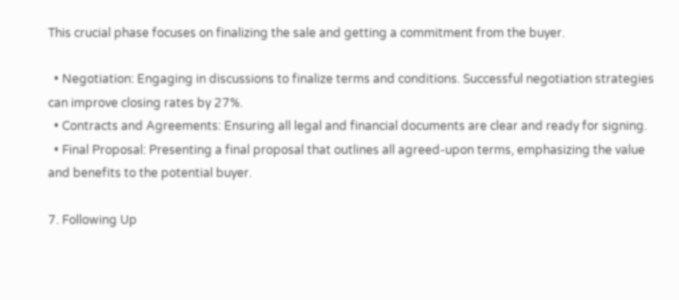This crucial phase focuses on finalizing the sale and getting a commitment from the buyer.

  • Negotiation: Engaging in discussions to finalize terms and conditions. Successful negotiation strategies can improve closing rates by 27%.
  • Contracts and Agreements: Ensuring all legal and financial documents are clear and ready for signing.
  • Final Proposal: Presenting a final proposal that outlines all agreed-upon terms, emphasizing the value and benefits to the potential buyer.

7. Following Up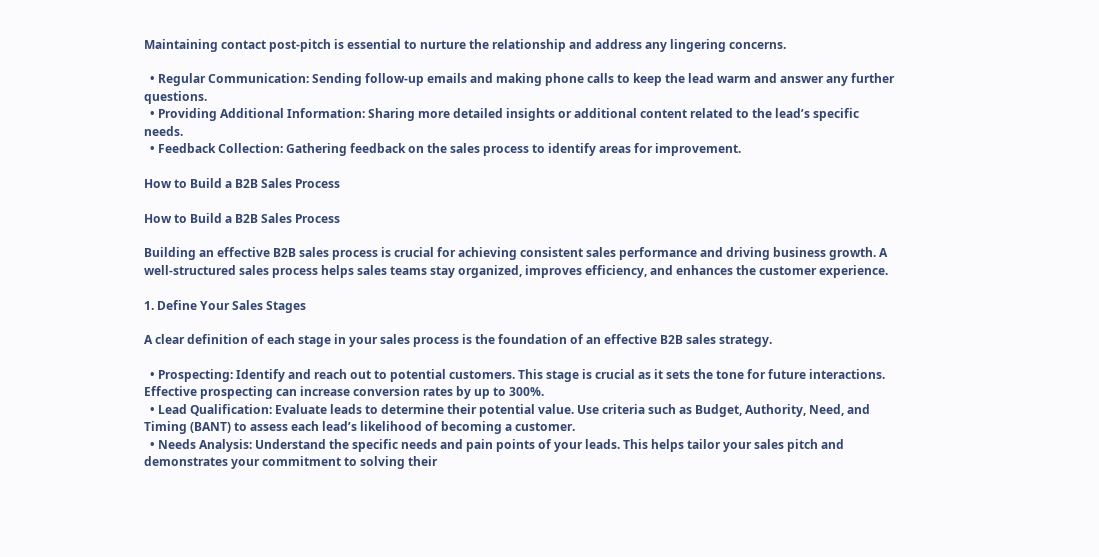Maintaining contact post-pitch is essential to nurture the relationship and address any lingering concerns.

  • Regular Communication: Sending follow-up emails and making phone calls to keep the lead warm and answer any further questions.
  • Providing Additional Information: Sharing more detailed insights or additional content related to the lead’s specific needs.
  • Feedback Collection: Gathering feedback on the sales process to identify areas for improvement.

How to Build a B2B Sales Process

How to Build a B2B Sales Process

Building an effective B2B sales process is crucial for achieving consistent sales performance and driving business growth. A well-structured sales process helps sales teams stay organized, improves efficiency, and enhances the customer experience.

1. Define Your Sales Stages

A clear definition of each stage in your sales process is the foundation of an effective B2B sales strategy.

  • Prospecting: Identify and reach out to potential customers. This stage is crucial as it sets the tone for future interactions. Effective prospecting can increase conversion rates by up to 300%.
  • Lead Qualification: Evaluate leads to determine their potential value. Use criteria such as Budget, Authority, Need, and Timing (BANT) to assess each lead’s likelihood of becoming a customer.
  • Needs Analysis: Understand the specific needs and pain points of your leads. This helps tailor your sales pitch and demonstrates your commitment to solving their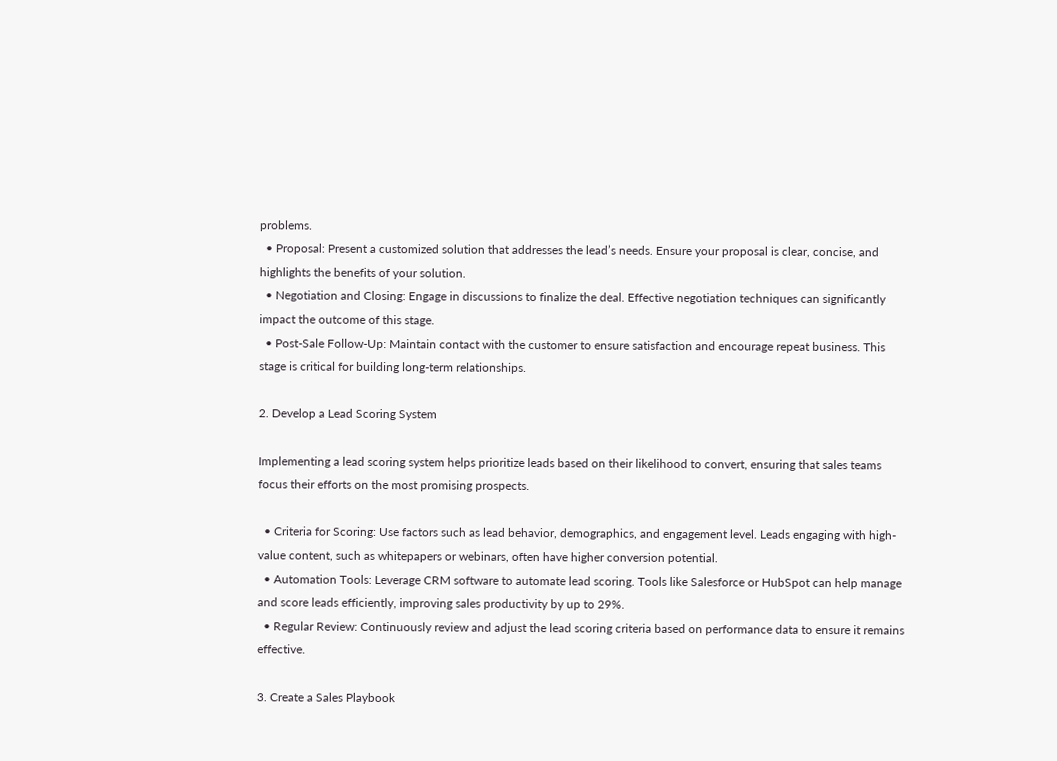problems.
  • Proposal: Present a customized solution that addresses the lead’s needs. Ensure your proposal is clear, concise, and highlights the benefits of your solution.
  • Negotiation and Closing: Engage in discussions to finalize the deal. Effective negotiation techniques can significantly impact the outcome of this stage.
  • Post-Sale Follow-Up: Maintain contact with the customer to ensure satisfaction and encourage repeat business. This stage is critical for building long-term relationships.

2. Develop a Lead Scoring System

Implementing a lead scoring system helps prioritize leads based on their likelihood to convert, ensuring that sales teams focus their efforts on the most promising prospects.

  • Criteria for Scoring: Use factors such as lead behavior, demographics, and engagement level. Leads engaging with high-value content, such as whitepapers or webinars, often have higher conversion potential.
  • Automation Tools: Leverage CRM software to automate lead scoring. Tools like Salesforce or HubSpot can help manage and score leads efficiently, improving sales productivity by up to 29%.
  • Regular Review: Continuously review and adjust the lead scoring criteria based on performance data to ensure it remains effective.

3. Create a Sales Playbook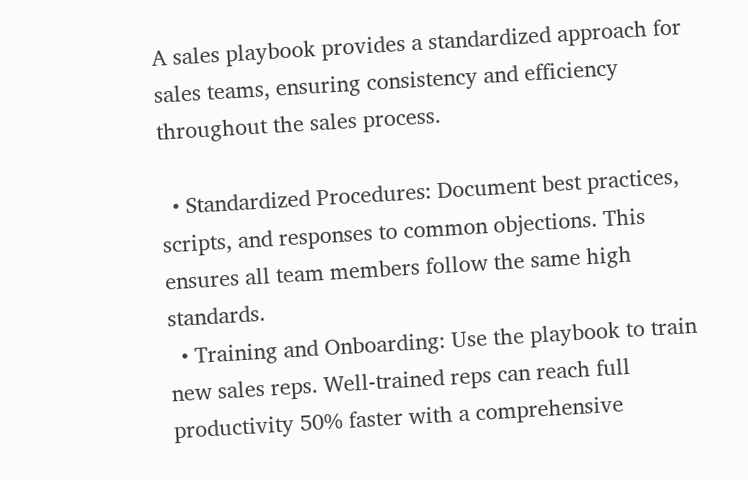A sales playbook provides a standardized approach for sales teams, ensuring consistency and efficiency throughout the sales process.

  • Standardized Procedures: Document best practices, scripts, and responses to common objections. This ensures all team members follow the same high standards.
  • Training and Onboarding: Use the playbook to train new sales reps. Well-trained reps can reach full productivity 50% faster with a comprehensive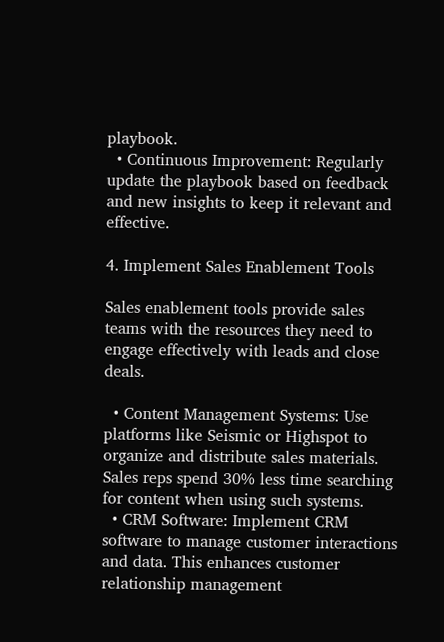playbook.
  • Continuous Improvement: Regularly update the playbook based on feedback and new insights to keep it relevant and effective.

4. Implement Sales Enablement Tools

Sales enablement tools provide sales teams with the resources they need to engage effectively with leads and close deals.

  • Content Management Systems: Use platforms like Seismic or Highspot to organize and distribute sales materials. Sales reps spend 30% less time searching for content when using such systems.
  • CRM Software: Implement CRM software to manage customer interactions and data. This enhances customer relationship management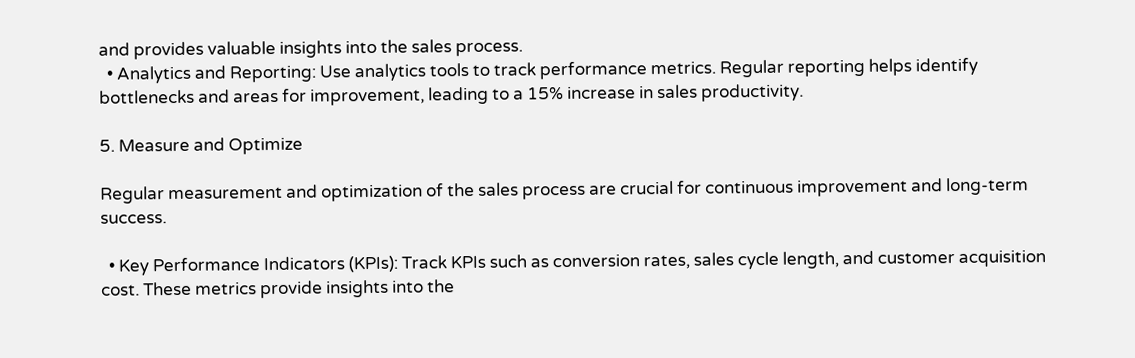and provides valuable insights into the sales process.
  • Analytics and Reporting: Use analytics tools to track performance metrics. Regular reporting helps identify bottlenecks and areas for improvement, leading to a 15% increase in sales productivity.

5. Measure and Optimize

Regular measurement and optimization of the sales process are crucial for continuous improvement and long-term success.

  • Key Performance Indicators (KPIs): Track KPIs such as conversion rates, sales cycle length, and customer acquisition cost. These metrics provide insights into the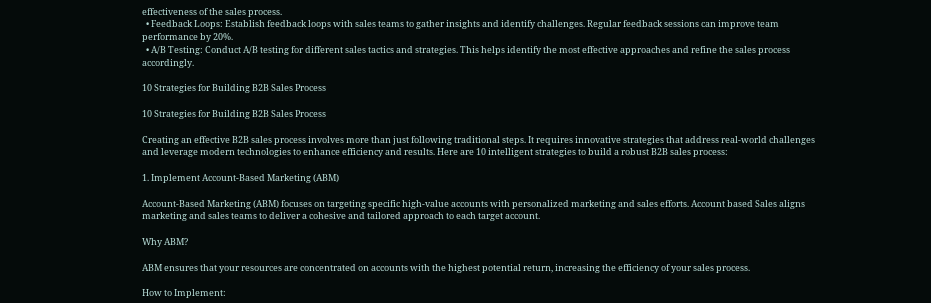effectiveness of the sales process.
  • Feedback Loops: Establish feedback loops with sales teams to gather insights and identify challenges. Regular feedback sessions can improve team performance by 20%.
  • A/B Testing: Conduct A/B testing for different sales tactics and strategies. This helps identify the most effective approaches and refine the sales process accordingly.

10 Strategies for Building B2B Sales Process

10 Strategies for Building B2B Sales Process

Creating an effective B2B sales process involves more than just following traditional steps. It requires innovative strategies that address real-world challenges and leverage modern technologies to enhance efficiency and results. Here are 10 intelligent strategies to build a robust B2B sales process:

1. Implement Account-Based Marketing (ABM)

Account-Based Marketing (ABM) focuses on targeting specific high-value accounts with personalized marketing and sales efforts. Account based Sales aligns marketing and sales teams to deliver a cohesive and tailored approach to each target account.

Why ABM?

ABM ensures that your resources are concentrated on accounts with the highest potential return, increasing the efficiency of your sales process.

How to Implement: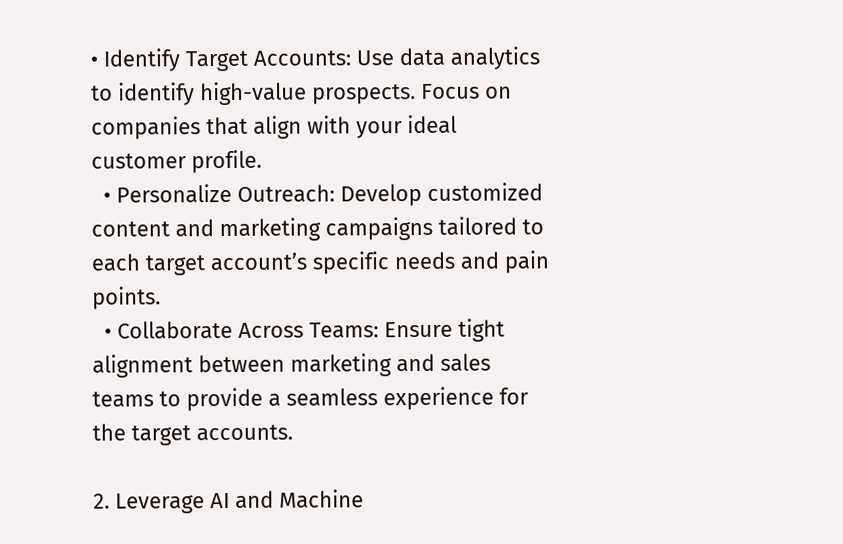• Identify Target Accounts: Use data analytics to identify high-value prospects. Focus on companies that align with your ideal customer profile.
  • Personalize Outreach: Develop customized content and marketing campaigns tailored to each target account’s specific needs and pain points.
  • Collaborate Across Teams: Ensure tight alignment between marketing and sales teams to provide a seamless experience for the target accounts.

2. Leverage AI and Machine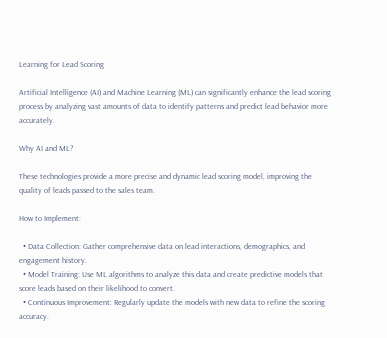Learning for Lead Scoring

Artificial Intelligence (AI) and Machine Learning (ML) can significantly enhance the lead scoring process by analyzing vast amounts of data to identify patterns and predict lead behavior more accurately.

Why AI and ML?

These technologies provide a more precise and dynamic lead scoring model, improving the quality of leads passed to the sales team.

How to Implement:

  • Data Collection: Gather comprehensive data on lead interactions, demographics, and engagement history.
  • Model Training: Use ML algorithms to analyze this data and create predictive models that score leads based on their likelihood to convert.
  • Continuous Improvement: Regularly update the models with new data to refine the scoring accuracy.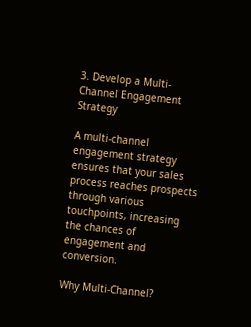3. Develop a Multi-Channel Engagement Strategy

A multi-channel engagement strategy ensures that your sales process reaches prospects through various touchpoints, increasing the chances of engagement and conversion.

Why Multi-Channel?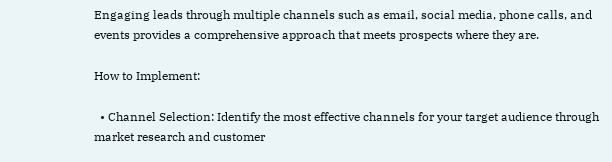Engaging leads through multiple channels such as email, social media, phone calls, and events provides a comprehensive approach that meets prospects where they are.

How to Implement:

  • Channel Selection: Identify the most effective channels for your target audience through market research and customer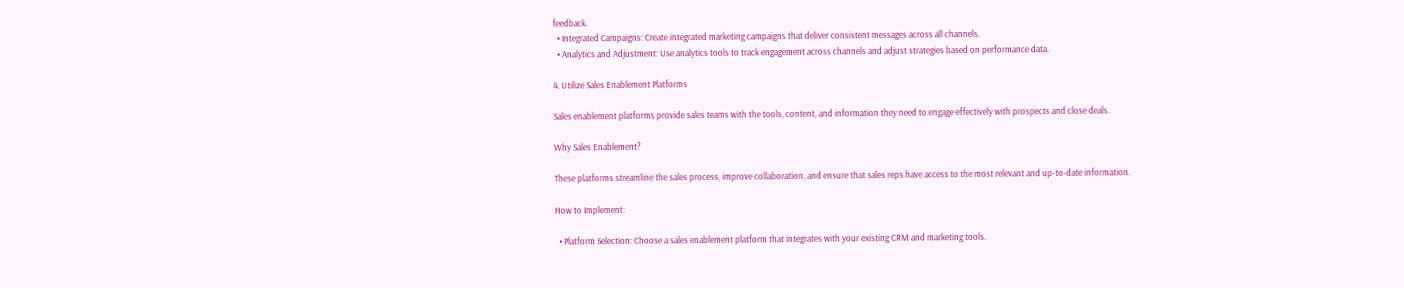feedback.
  • Integrated Campaigns: Create integrated marketing campaigns that deliver consistent messages across all channels.
  • Analytics and Adjustment: Use analytics tools to track engagement across channels and adjust strategies based on performance data.

4. Utilize Sales Enablement Platforms

Sales enablement platforms provide sales teams with the tools, content, and information they need to engage effectively with prospects and close deals.

Why Sales Enablement?

These platforms streamline the sales process, improve collaboration, and ensure that sales reps have access to the most relevant and up-to-date information.

How to Implement:

  • Platform Selection: Choose a sales enablement platform that integrates with your existing CRM and marketing tools.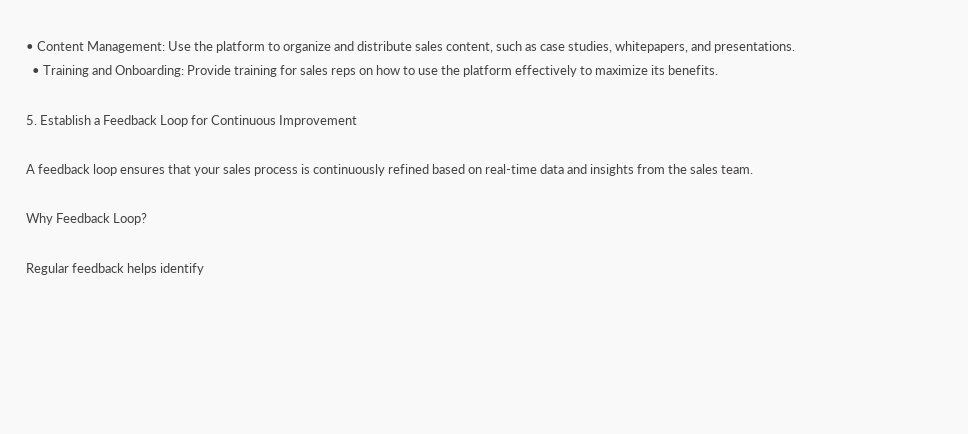• Content Management: Use the platform to organize and distribute sales content, such as case studies, whitepapers, and presentations.
  • Training and Onboarding: Provide training for sales reps on how to use the platform effectively to maximize its benefits.

5. Establish a Feedback Loop for Continuous Improvement

A feedback loop ensures that your sales process is continuously refined based on real-time data and insights from the sales team.

Why Feedback Loop?

Regular feedback helps identify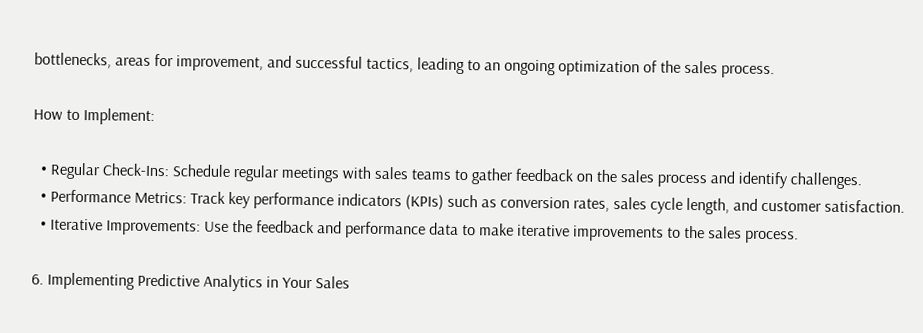bottlenecks, areas for improvement, and successful tactics, leading to an ongoing optimization of the sales process.

How to Implement:

  • Regular Check-Ins: Schedule regular meetings with sales teams to gather feedback on the sales process and identify challenges.
  • Performance Metrics: Track key performance indicators (KPIs) such as conversion rates, sales cycle length, and customer satisfaction.
  • Iterative Improvements: Use the feedback and performance data to make iterative improvements to the sales process.

6. Implementing Predictive Analytics in Your Sales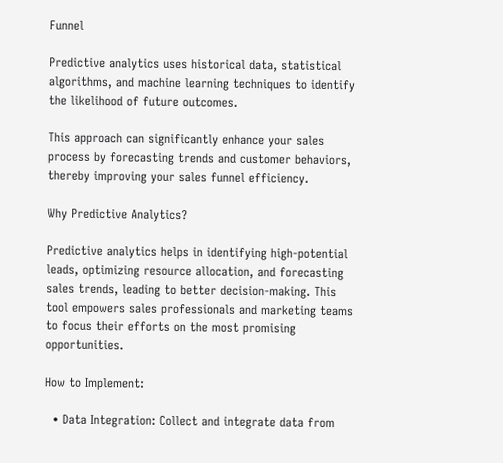Funnel

Predictive analytics uses historical data, statistical algorithms, and machine learning techniques to identify the likelihood of future outcomes.

This approach can significantly enhance your sales process by forecasting trends and customer behaviors, thereby improving your sales funnel efficiency.

Why Predictive Analytics?

Predictive analytics helps in identifying high-potential leads, optimizing resource allocation, and forecasting sales trends, leading to better decision-making. This tool empowers sales professionals and marketing teams to focus their efforts on the most promising opportunities.

How to Implement:

  • Data Integration: Collect and integrate data from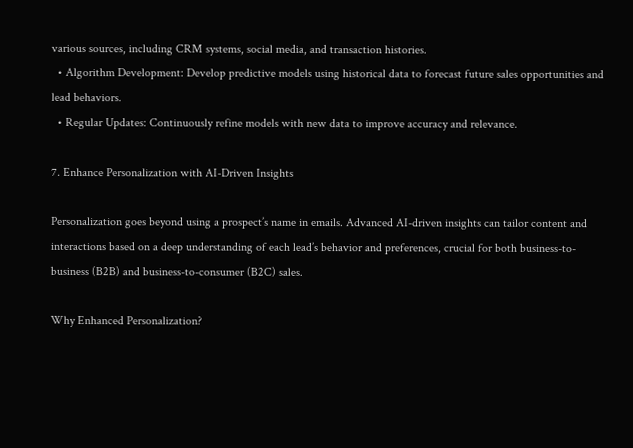various sources, including CRM systems, social media, and transaction histories.
  • Algorithm Development: Develop predictive models using historical data to forecast future sales opportunities and lead behaviors.
  • Regular Updates: Continuously refine models with new data to improve accuracy and relevance.

7. Enhance Personalization with AI-Driven Insights

Personalization goes beyond using a prospect’s name in emails. Advanced AI-driven insights can tailor content and interactions based on a deep understanding of each lead’s behavior and preferences, crucial for both business-to-business (B2B) and business-to-consumer (B2C) sales.

Why Enhanced Personalization?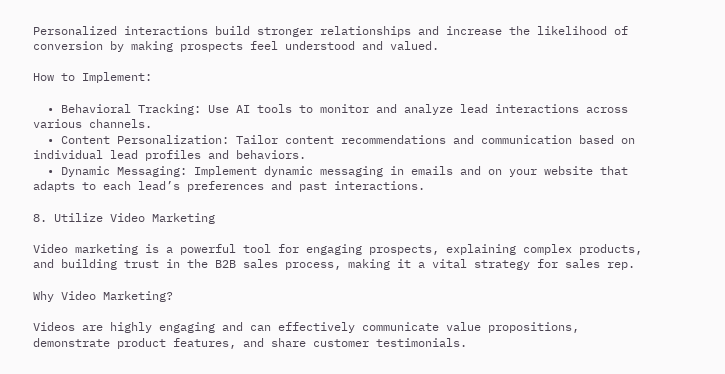Personalized interactions build stronger relationships and increase the likelihood of conversion by making prospects feel understood and valued.

How to Implement:

  • Behavioral Tracking: Use AI tools to monitor and analyze lead interactions across various channels.
  • Content Personalization: Tailor content recommendations and communication based on individual lead profiles and behaviors.
  • Dynamic Messaging: Implement dynamic messaging in emails and on your website that adapts to each lead’s preferences and past interactions.

8. Utilize Video Marketing

Video marketing is a powerful tool for engaging prospects, explaining complex products, and building trust in the B2B sales process, making it a vital strategy for sales rep.

Why Video Marketing?

Videos are highly engaging and can effectively communicate value propositions, demonstrate product features, and share customer testimonials.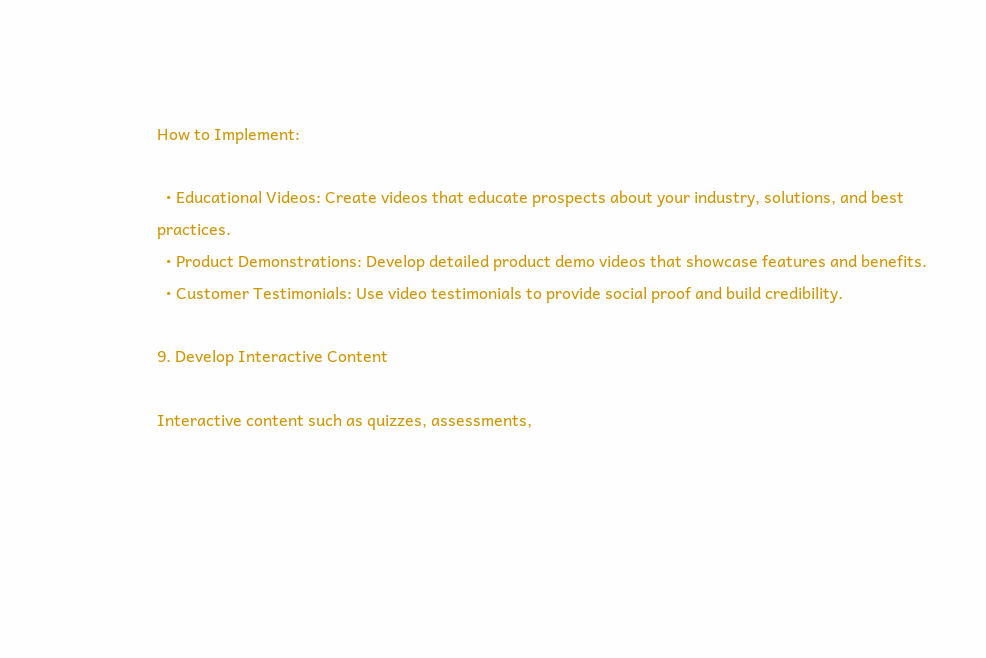How to Implement:

  • Educational Videos: Create videos that educate prospects about your industry, solutions, and best practices.
  • Product Demonstrations: Develop detailed product demo videos that showcase features and benefits.
  • Customer Testimonials: Use video testimonials to provide social proof and build credibility.

9. Develop Interactive Content

Interactive content such as quizzes, assessments,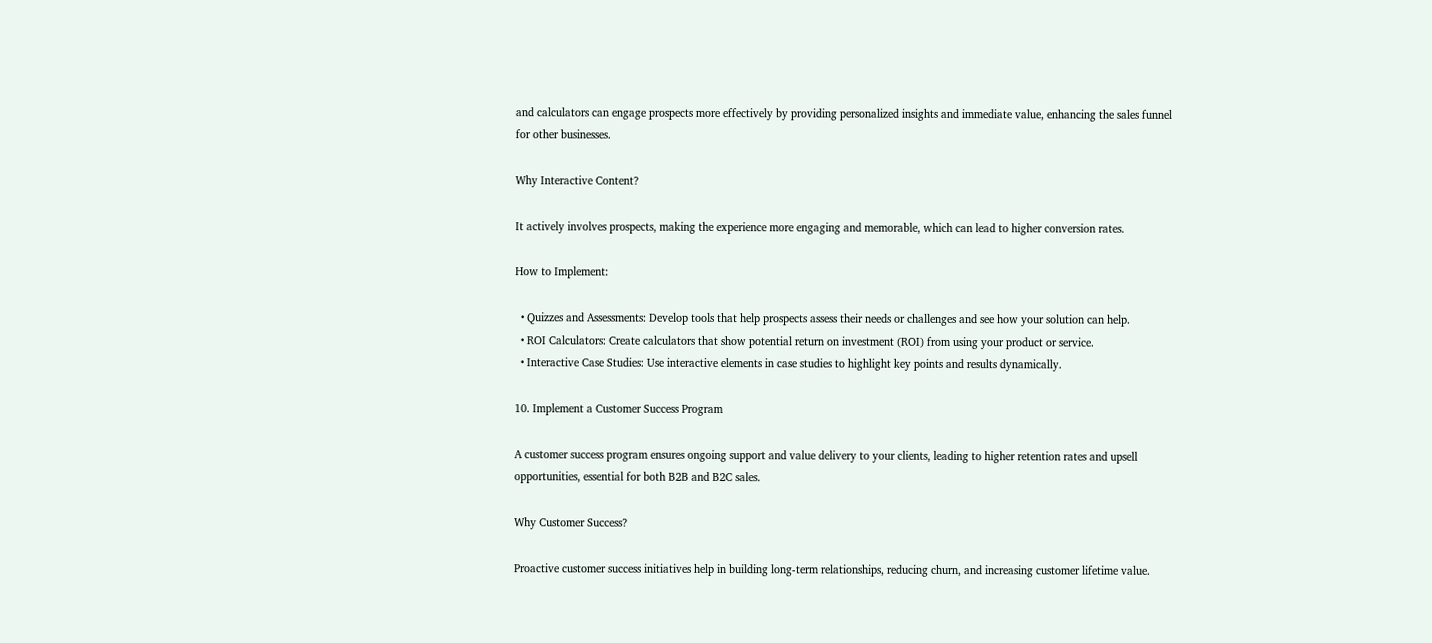and calculators can engage prospects more effectively by providing personalized insights and immediate value, enhancing the sales funnel for other businesses.

Why Interactive Content?

It actively involves prospects, making the experience more engaging and memorable, which can lead to higher conversion rates.

How to Implement:

  • Quizzes and Assessments: Develop tools that help prospects assess their needs or challenges and see how your solution can help.
  • ROI Calculators: Create calculators that show potential return on investment (ROI) from using your product or service.
  • Interactive Case Studies: Use interactive elements in case studies to highlight key points and results dynamically.

10. Implement a Customer Success Program

A customer success program ensures ongoing support and value delivery to your clients, leading to higher retention rates and upsell opportunities, essential for both B2B and B2C sales.

Why Customer Success?

Proactive customer success initiatives help in building long-term relationships, reducing churn, and increasing customer lifetime value.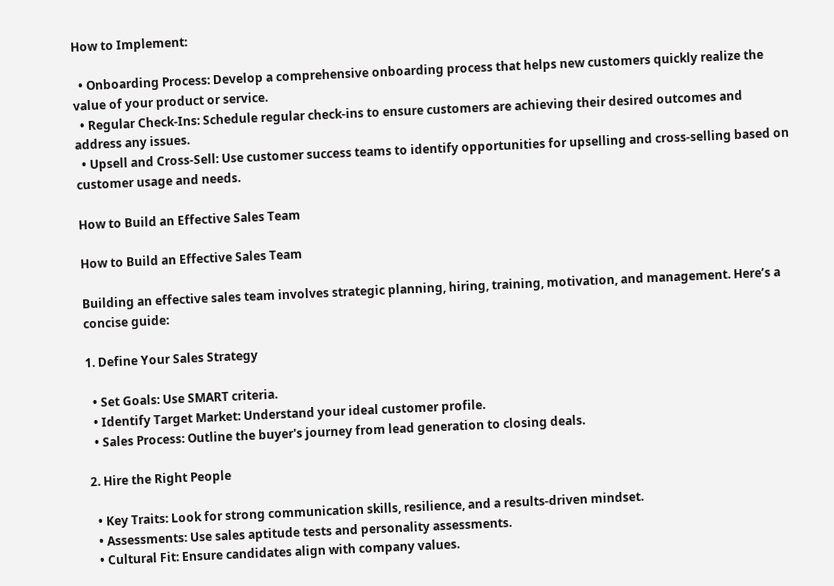How to Implement:

  • Onboarding Process: Develop a comprehensive onboarding process that helps new customers quickly realize the value of your product or service.
  • Regular Check-Ins: Schedule regular check-ins to ensure customers are achieving their desired outcomes and address any issues.
  • Upsell and Cross-Sell: Use customer success teams to identify opportunities for upselling and cross-selling based on customer usage and needs.

How to Build an Effective Sales Team

How to Build an Effective Sales Team

Building an effective sales team involves strategic planning, hiring, training, motivation, and management. Here’s a concise guide:

1. Define Your Sales Strategy

  • Set Goals: Use SMART criteria.
  • Identify Target Market: Understand your ideal customer profile.
  • Sales Process: Outline the buyer's journey from lead generation to closing deals.

2. Hire the Right People

  • Key Traits: Look for strong communication skills, resilience, and a results-driven mindset.
  • Assessments: Use sales aptitude tests and personality assessments.
  • Cultural Fit: Ensure candidates align with company values.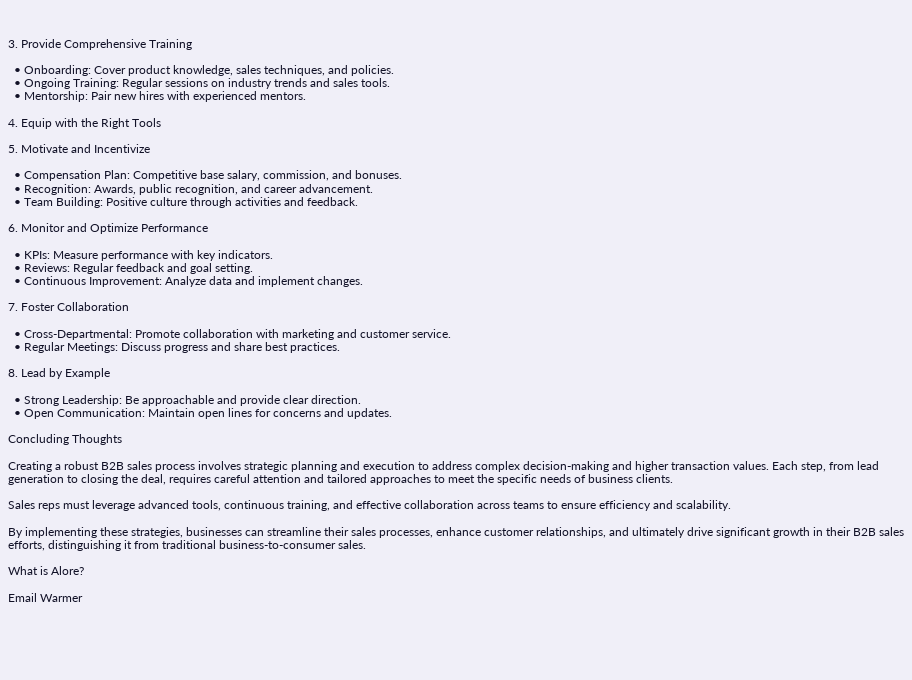3. Provide Comprehensive Training

  • Onboarding: Cover product knowledge, sales techniques, and policies.
  • Ongoing Training: Regular sessions on industry trends and sales tools.
  • Mentorship: Pair new hires with experienced mentors.

4. Equip with the Right Tools

5. Motivate and Incentivize

  • Compensation Plan: Competitive base salary, commission, and bonuses.
  • Recognition: Awards, public recognition, and career advancement.
  • Team Building: Positive culture through activities and feedback.

6. Monitor and Optimize Performance

  • KPIs: Measure performance with key indicators.
  • Reviews: Regular feedback and goal setting.
  • Continuous Improvement: Analyze data and implement changes.

7. Foster Collaboration

  • Cross-Departmental: Promote collaboration with marketing and customer service.
  • Regular Meetings: Discuss progress and share best practices.

8. Lead by Example

  • Strong Leadership: Be approachable and provide clear direction.
  • Open Communication: Maintain open lines for concerns and updates.

Concluding Thoughts

Creating a robust B2B sales process involves strategic planning and execution to address complex decision-making and higher transaction values. Each step, from lead generation to closing the deal, requires careful attention and tailored approaches to meet the specific needs of business clients.

Sales reps must leverage advanced tools, continuous training, and effective collaboration across teams to ensure efficiency and scalability.

By implementing these strategies, businesses can streamline their sales processes, enhance customer relationships, and ultimately drive significant growth in their B2B sales efforts, distinguishing it from traditional business-to-consumer sales.

What is Alore?

Email Warmer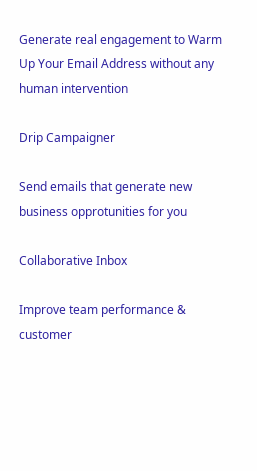Generate real engagement to Warm Up Your Email Address without any human intervention

Drip Campaigner

Send emails that generate new business opprotunities for you

Collaborative Inbox

Improve team performance & customer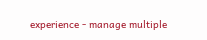experience - manage multiple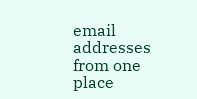email addresses from one place